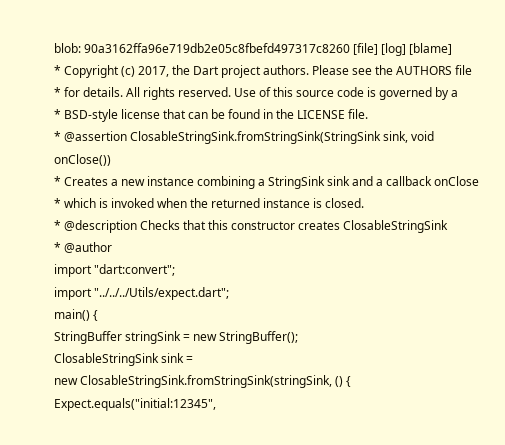blob: 90a3162ffa96e719db2e05c8fbefd497317c8260 [file] [log] [blame]
* Copyright (c) 2017, the Dart project authors. Please see the AUTHORS file
* for details. All rights reserved. Use of this source code is governed by a
* BSD-style license that can be found in the LICENSE file.
* @assertion ClosableStringSink.fromStringSink(StringSink sink, void onClose())
* Creates a new instance combining a StringSink sink and a callback onClose
* which is invoked when the returned instance is closed.
* @description Checks that this constructor creates ClosableStringSink
* @author
import "dart:convert";
import "../../../Utils/expect.dart";
main() {
StringBuffer stringSink = new StringBuffer();
ClosableStringSink sink =
new ClosableStringSink.fromStringSink(stringSink, () {
Expect.equals("initial:12345",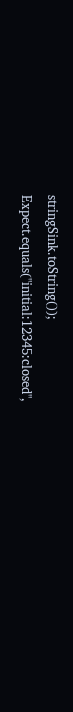stringSink.toString());
Expect.equals("initial:12345:closed",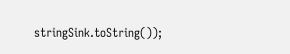stringSink.toString());